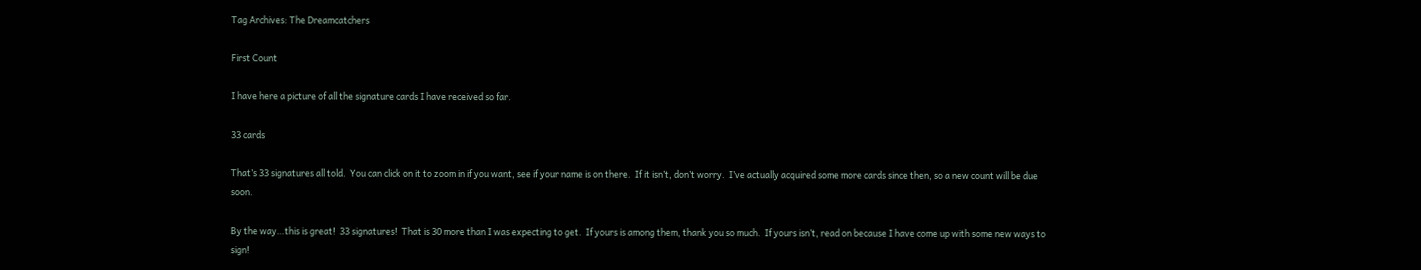Tag Archives: The Dreamcatchers

First Count

I have here a picture of all the signature cards I have received so far.

33 cards

That’s 33 signatures all told.  You can click on it to zoom in if you want, see if your name is on there.  If it isn’t, don’t worry.  I’ve actually acquired some more cards since then, so a new count will be due soon.

By the way…this is great!  33 signatures!  That is 30 more than I was expecting to get.  If yours is among them, thank you so much.  If yours isn’t, read on because I have come up with some new ways to sign!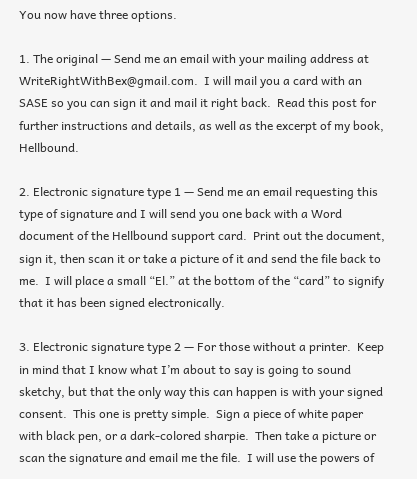You now have three options.

1. The original — Send me an email with your mailing address at WriteRightWithBex@gmail.com.  I will mail you a card with an SASE so you can sign it and mail it right back.  Read this post for further instructions and details, as well as the excerpt of my book, Hellbound.

2. Electronic signature type 1 — Send me an email requesting this type of signature and I will send you one back with a Word document of the Hellbound support card.  Print out the document, sign it, then scan it or take a picture of it and send the file back to me.  I will place a small “El.” at the bottom of the “card” to signify that it has been signed electronically.

3. Electronic signature type 2 — For those without a printer.  Keep in mind that I know what I’m about to say is going to sound sketchy, but that the only way this can happen is with your signed consent.  This one is pretty simple.  Sign a piece of white paper with black pen, or a dark-colored sharpie.  Then take a picture or scan the signature and email me the file.  I will use the powers of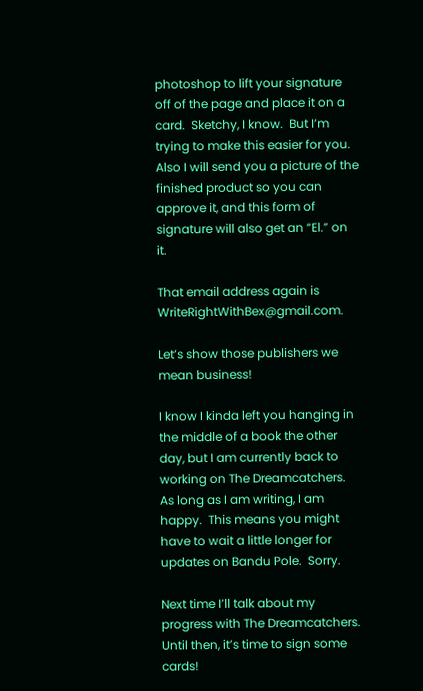photoshop to lift your signature off of the page and place it on a card.  Sketchy, I know.  But I’m trying to make this easier for you.  Also I will send you a picture of the finished product so you can approve it, and this form of signature will also get an “El.” on it.

That email address again is WriteRightWithBex@gmail.com.

Let’s show those publishers we mean business!

I know I kinda left you hanging in the middle of a book the other day, but I am currently back to working on The Dreamcatchers.  As long as I am writing, I am happy.  This means you might have to wait a little longer for updates on Bandu Pole.  Sorry.

Next time I’ll talk about my progress with The Dreamcatchers.  Until then, it’s time to sign some cards!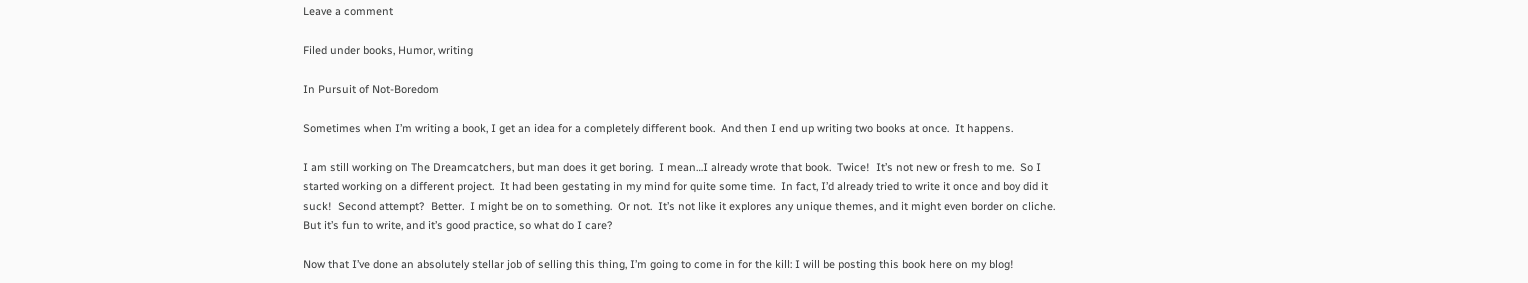Leave a comment

Filed under books, Humor, writing

In Pursuit of Not-Boredom

Sometimes when I’m writing a book, I get an idea for a completely different book.  And then I end up writing two books at once.  It happens.

I am still working on The Dreamcatchers, but man does it get boring.  I mean…I already wrote that book.  Twice!  It’s not new or fresh to me.  So I started working on a different project.  It had been gestating in my mind for quite some time.  In fact, I’d already tried to write it once and boy did it suck!  Second attempt?  Better.  I might be on to something.  Or not.  It’s not like it explores any unique themes, and it might even border on cliche.  But it’s fun to write, and it’s good practice, so what do I care?

Now that I’ve done an absolutely stellar job of selling this thing, I’m going to come in for the kill: I will be posting this book here on my blog!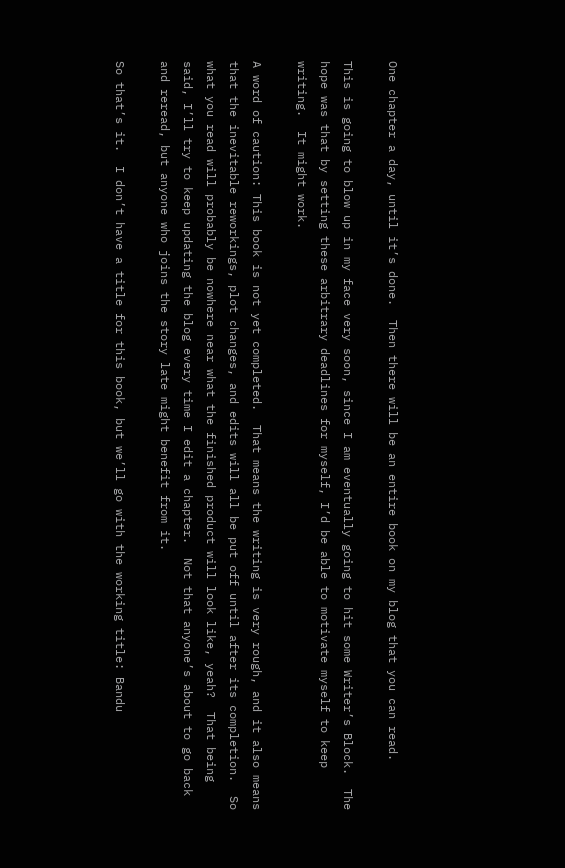One chapter a day, until it’s done.  Then there will be an entire book on my blog that you can read.

This is going to blow up in my face very soon, since I am eventually going to hit some Writer’s Block.  The hope was that by setting these arbitrary deadlines for myself, I’d be able to motivate myself to keep writing.  It might work.

A word of caution: This book is not yet completed.  That means the writing is very rough, and it also means that the inevitable reworkings, plot changes, and edits will all be put off until after its completion.  So what you read will probably be nowhere near what the finished product will look like, yeah?  That being said, I’ll try to keep updating the blog every time I edit a chapter.  Not that anyone’s about to go back and reread, but anyone who joins the story late might benefit from it.

So that’s it.  I don’t have a title for this book, but we’ll go with the working title: Bandu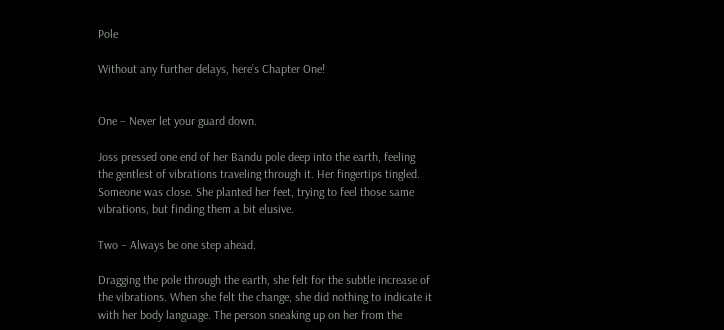Pole

Without any further delays, here’s Chapter One!


One – Never let your guard down.

Joss pressed one end of her Bandu pole deep into the earth, feeling the gentlest of vibrations traveling through it. Her fingertips tingled. Someone was close. She planted her feet, trying to feel those same vibrations, but finding them a bit elusive.

Two – Always be one step ahead.

Dragging the pole through the earth, she felt for the subtle increase of the vibrations. When she felt the change, she did nothing to indicate it with her body language. The person sneaking up on her from the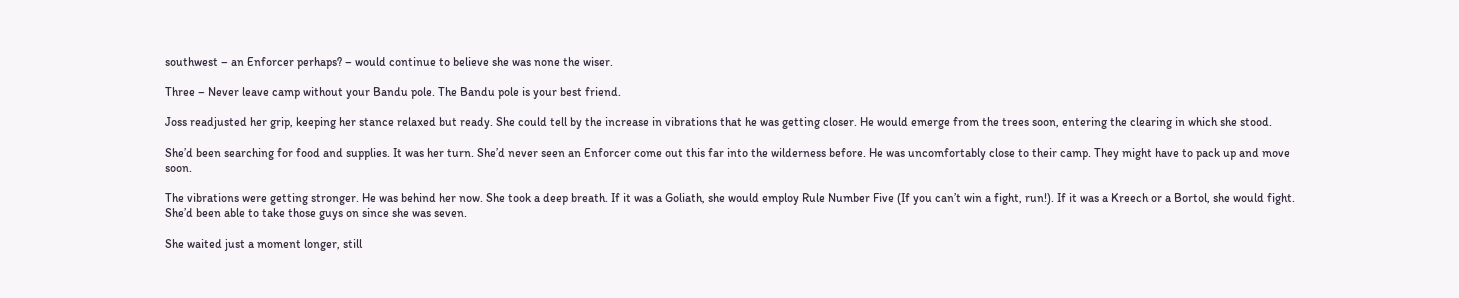southwest – an Enforcer perhaps? – would continue to believe she was none the wiser.

Three – Never leave camp without your Bandu pole. The Bandu pole is your best friend.

Joss readjusted her grip, keeping her stance relaxed but ready. She could tell by the increase in vibrations that he was getting closer. He would emerge from the trees soon, entering the clearing in which she stood.

She’d been searching for food and supplies. It was her turn. She’d never seen an Enforcer come out this far into the wilderness before. He was uncomfortably close to their camp. They might have to pack up and move soon.

The vibrations were getting stronger. He was behind her now. She took a deep breath. If it was a Goliath, she would employ Rule Number Five (If you can’t win a fight, run!). If it was a Kreech or a Bortol, she would fight. She’d been able to take those guys on since she was seven.

She waited just a moment longer, still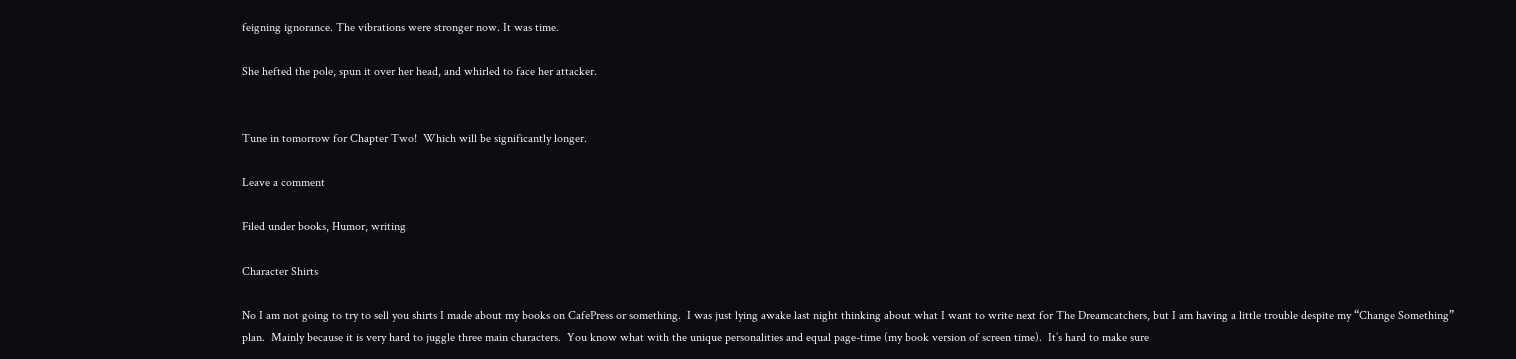feigning ignorance. The vibrations were stronger now. It was time.

She hefted the pole, spun it over her head, and whirled to face her attacker.


Tune in tomorrow for Chapter Two!  Which will be significantly longer.

Leave a comment

Filed under books, Humor, writing

Character Shirts

No I am not going to try to sell you shirts I made about my books on CafePress or something.  I was just lying awake last night thinking about what I want to write next for The Dreamcatchers, but I am having a little trouble despite my “Change Something” plan.  Mainly because it is very hard to juggle three main characters.  You know what with the unique personalities and equal page-time (my book version of screen time).  It’s hard to make sure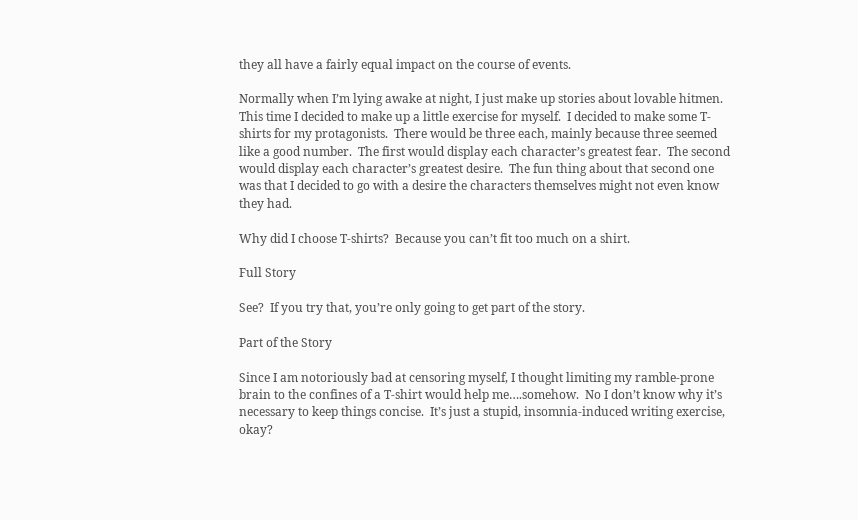they all have a fairly equal impact on the course of events.

Normally when I’m lying awake at night, I just make up stories about lovable hitmen.  This time I decided to make up a little exercise for myself.  I decided to make some T-shirts for my protagonists.  There would be three each, mainly because three seemed like a good number.  The first would display each character’s greatest fear.  The second would display each character’s greatest desire.  The fun thing about that second one was that I decided to go with a desire the characters themselves might not even know they had.

Why did I choose T-shirts?  Because you can’t fit too much on a shirt.

Full Story

See?  If you try that, you’re only going to get part of the story.

Part of the Story

Since I am notoriously bad at censoring myself, I thought limiting my ramble-prone brain to the confines of a T-shirt would help me….somehow.  No I don’t know why it’s necessary to keep things concise.  It’s just a stupid, insomnia-induced writing exercise, okay?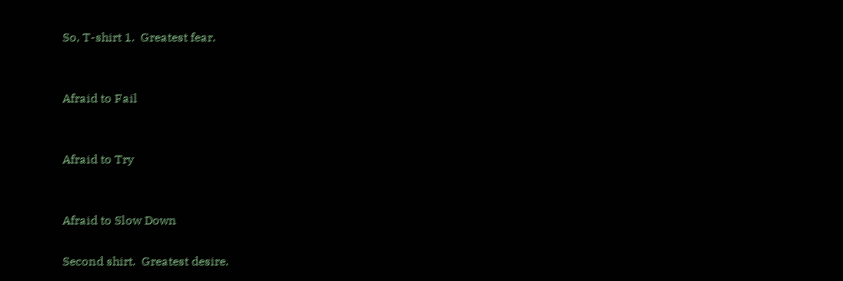So, T-shirt 1.  Greatest fear.


Afraid to Fail


Afraid to Try


Afraid to Slow Down

Second shirt.  Greatest desire.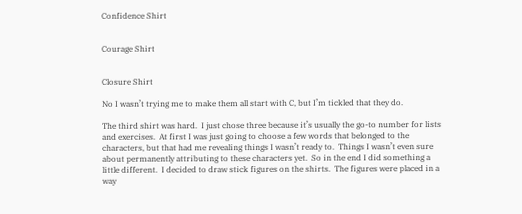Confidence Shirt


Courage Shirt


Closure Shirt

No I wasn’t trying me to make them all start with C, but I’m tickled that they do.

The third shirt was hard.  I just chose three because it’s usually the go-to number for lists and exercises.  At first I was just going to choose a few words that belonged to the characters, but that had me revealing things I wasn’t ready to.  Things I wasn’t even sure about permanently attributing to these characters yet.  So in the end I did something a little different.  I decided to draw stick figures on the shirts.  The figures were placed in a way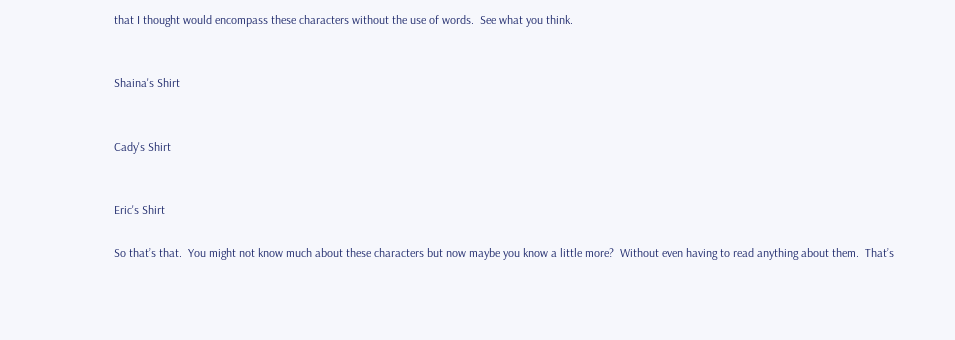that I thought would encompass these characters without the use of words.  See what you think.


Shaina's Shirt


Cady's Shirt


Eric's Shirt

So that’s that.  You might not know much about these characters but now maybe you know a little more?  Without even having to read anything about them.  That’s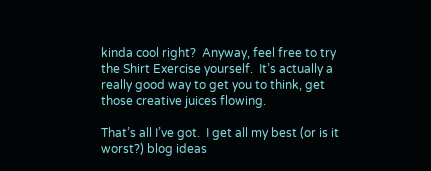kinda cool right?  Anyway, feel free to try the Shirt Exercise yourself.  It’s actually a really good way to get you to think, get those creative juices flowing.

That’s all I’ve got.  I get all my best (or is it worst?) blog ideas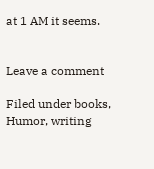at 1 AM it seems.


Leave a comment

Filed under books, Humor, writing